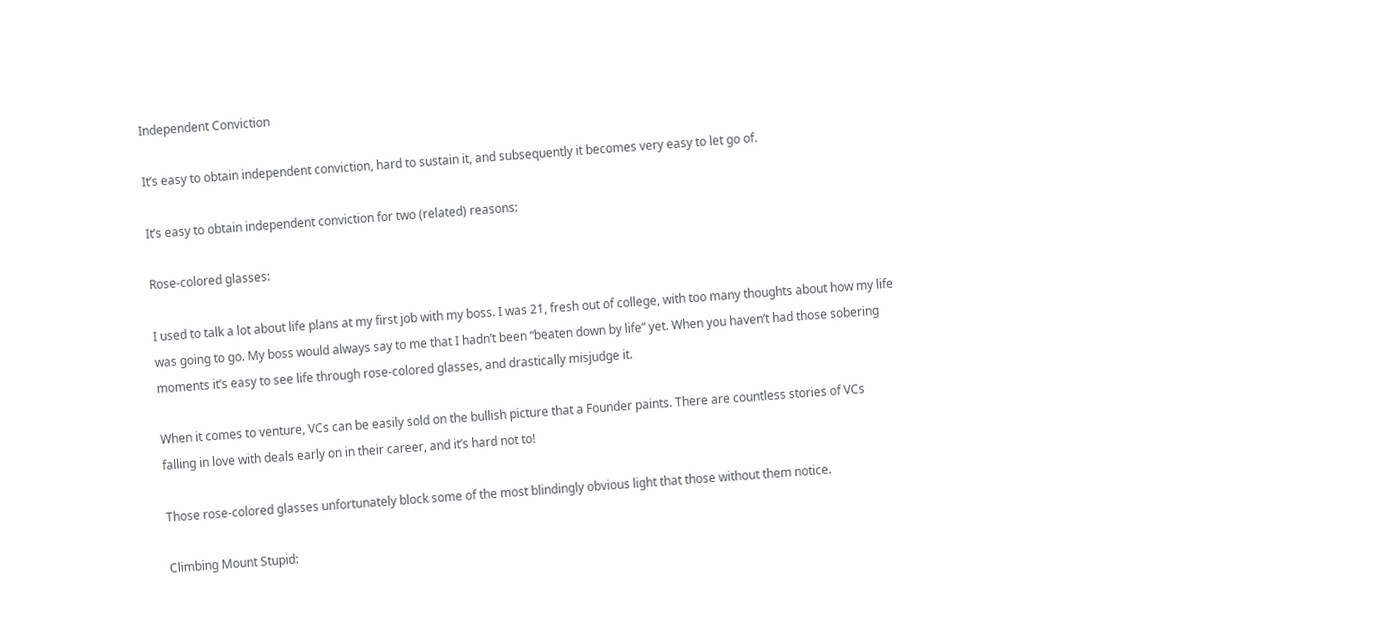Independent Conviction

It’s easy to obtain independent conviction, hard to sustain it, and subsequently it becomes very easy to let go of.

It’s easy to obtain independent conviction for two (related) reasons:

Rose-colored glasses:

I used to talk a lot about life plans at my first job with my boss. I was 21, fresh out of college, with too many thoughts about how my life was going to go. My boss would always say to me that I hadn’t been “beaten down by life” yet. When you haven’t had those sobering moments it’s easy to see life through rose-colored glasses, and drastically misjudge it.

When it comes to venture, VCs can be easily sold on the bullish picture that a Founder paints. There are countless stories of VCs falling in love with deals early on in their career, and it’s hard not to!

Those rose-colored glasses unfortunately block some of the most blindingly obvious light that those without them notice.

Climbing Mount Stupid: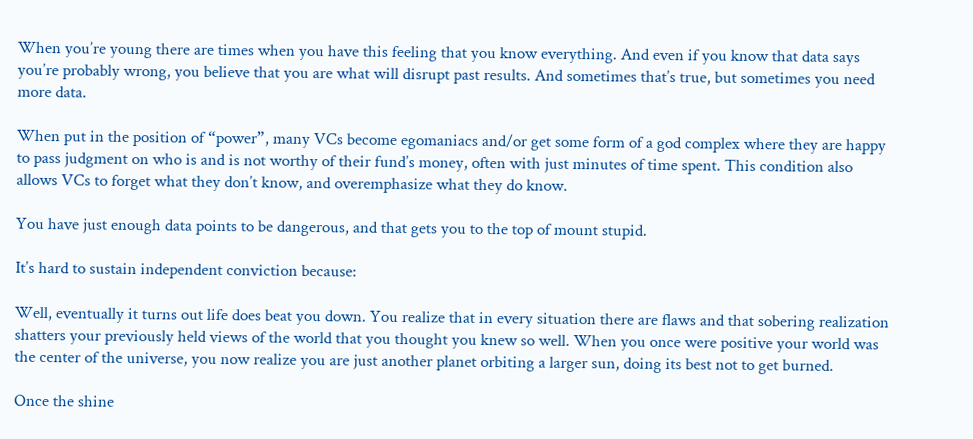When you’re young there are times when you have this feeling that you know everything. And even if you know that data says you’re probably wrong, you believe that you are what will disrupt past results. And sometimes that’s true, but sometimes you need more data.

When put in the position of “power”, many VCs become egomaniacs and/or get some form of a god complex where they are happy to pass judgment on who is and is not worthy of their fund’s money, often with just minutes of time spent. This condition also allows VCs to forget what they don’t know, and overemphasize what they do know.

You have just enough data points to be dangerous, and that gets you to the top of mount stupid.

It’s hard to sustain independent conviction because:

Well, eventually it turns out life does beat you down. You realize that in every situation there are flaws and that sobering realization shatters your previously held views of the world that you thought you knew so well. When you once were positive your world was the center of the universe, you now realize you are just another planet orbiting a larger sun, doing its best not to get burned.

Once the shine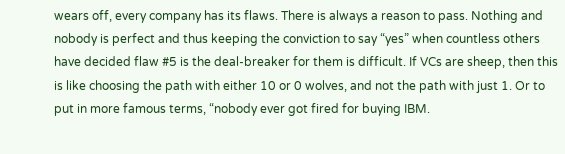wears off, every company has its flaws. There is always a reason to pass. Nothing and nobody is perfect and thus keeping the conviction to say “yes” when countless others have decided flaw #5 is the deal-breaker for them is difficult. If VCs are sheep, then this is like choosing the path with either 10 or 0 wolves, and not the path with just 1. Or to put in more famous terms, “nobody ever got fired for buying IBM.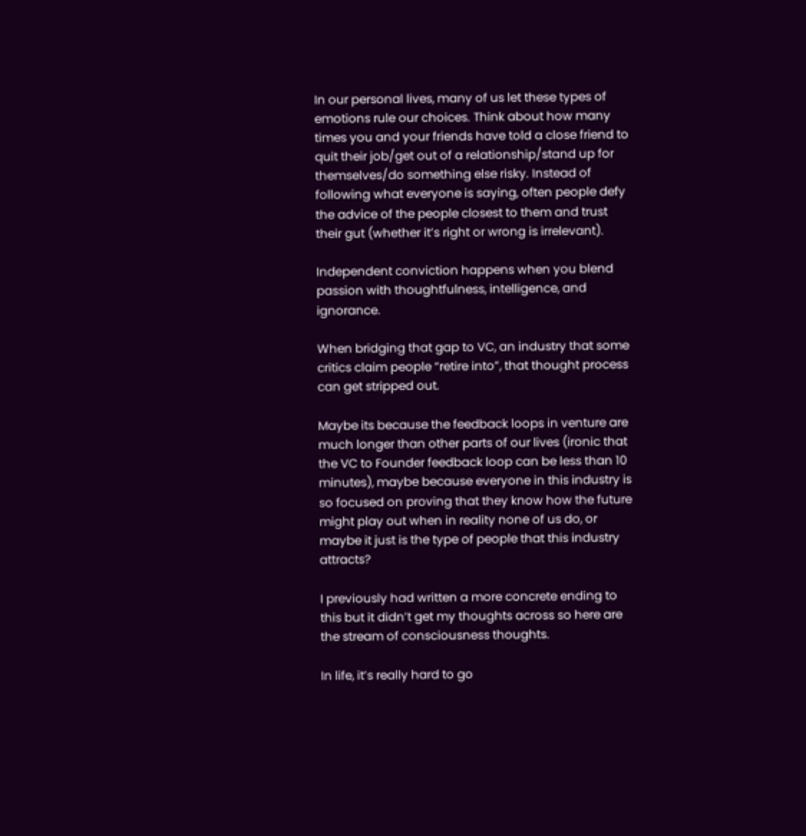In our personal lives, many of us let these types of emotions rule our choices. Think about how many times you and your friends have told a close friend to quit their job/get out of a relationship/stand up for themselves/do something else risky. Instead of following what everyone is saying, often people defy the advice of the people closest to them and trust their gut (whether it’s right or wrong is irrelevant).

Independent conviction happens when you blend passion with thoughtfulness, intelligence, and ignorance.

When bridging that gap to VC, an industry that some critics claim people “retire into”, that thought process can get stripped out.

Maybe its because the feedback loops in venture are much longer than other parts of our lives (ironic that the VC to Founder feedback loop can be less than 10 minutes), maybe because everyone in this industry is so focused on proving that they know how the future might play out when in reality none of us do, or maybe it just is the type of people that this industry attracts?

I previously had written a more concrete ending to this but it didn’t get my thoughts across so here are the stream of consciousness thoughts.

In life, it’s really hard to go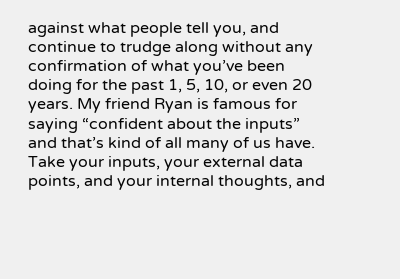against what people tell you, and continue to trudge along without any confirmation of what you’ve been doing for the past 1, 5, 10, or even 20 years. My friend Ryan is famous for saying “confident about the inputs” and that’s kind of all many of us have. Take your inputs, your external data points, and your internal thoughts, and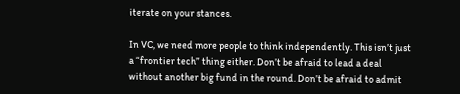iterate on your stances.

In VC, we need more people to think independently. This isn’t just a “frontier tech” thing either. Don’t be afraid to lead a deal without another big fund in the round. Don’t be afraid to admit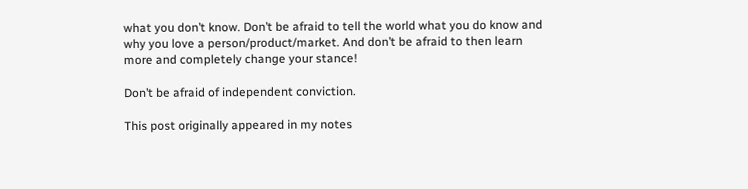what you don’t know. Don’t be afraid to tell the world what you do know and why you love a person/product/market. And don’t be afraid to then learn more and completely change your stance!

Don’t be afraid of independent conviction.

This post originally appeared in my notes